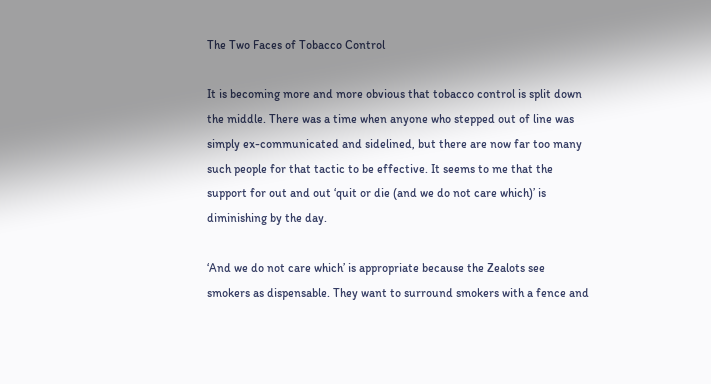The Two Faces of Tobacco Control

It is becoming more and more obvious that tobacco control is split down the middle. There was a time when anyone who stepped out of line was simply ex-communicated and sidelined, but there are now far too many such people for that tactic to be effective. It seems to me that the support for out and out ‘quit or die (and we do not care which)’ is diminishing by the day.

‘And we do not care which’ is appropriate because the Zealots see smokers as dispensable. They want to surround smokers with a fence and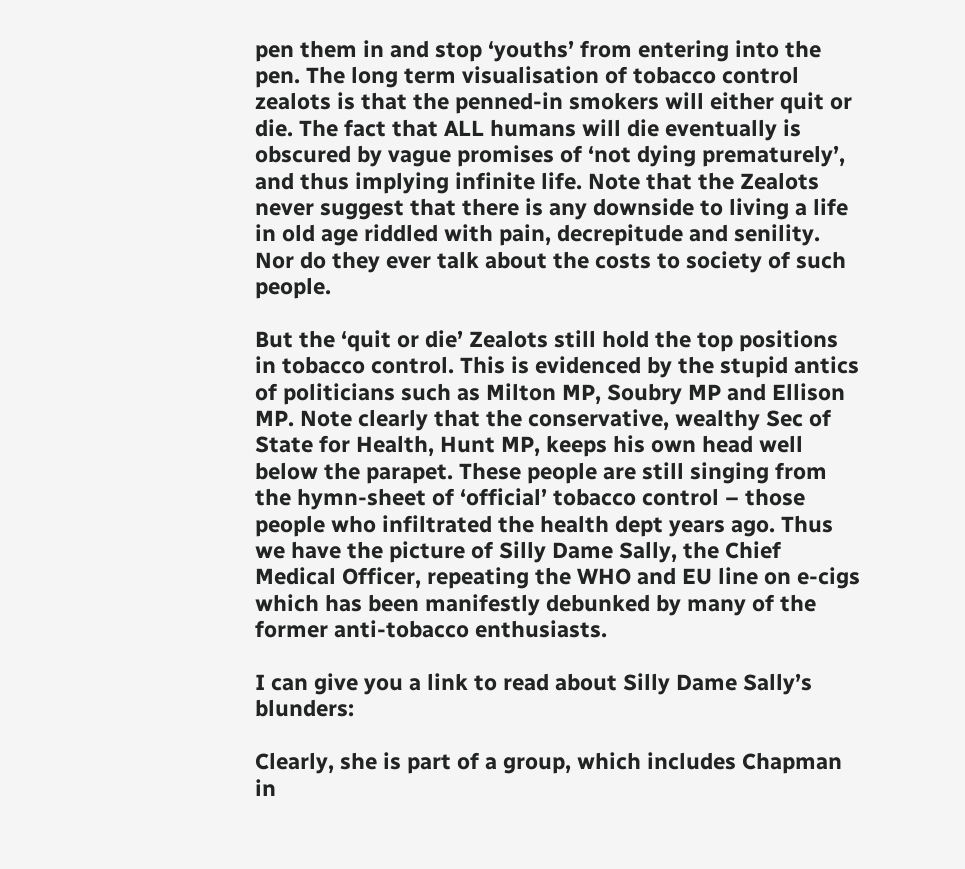pen them in and stop ‘youths’ from entering into the pen. The long term visualisation of tobacco control zealots is that the penned-in smokers will either quit or die. The fact that ALL humans will die eventually is obscured by vague promises of ‘not dying prematurely’, and thus implying infinite life. Note that the Zealots never suggest that there is any downside to living a life in old age riddled with pain, decrepitude and senility. Nor do they ever talk about the costs to society of such people.

But the ‘quit or die’ Zealots still hold the top positions in tobacco control. This is evidenced by the stupid antics of politicians such as Milton MP, Soubry MP and Ellison MP. Note clearly that the conservative, wealthy Sec of State for Health, Hunt MP, keeps his own head well below the parapet. These people are still singing from the hymn-sheet of ‘official’ tobacco control – those people who infiltrated the health dept years ago. Thus we have the picture of Silly Dame Sally, the Chief Medical Officer, repeating the WHO and EU line on e-cigs which has been manifestly debunked by many of the former anti-tobacco enthusiasts.

I can give you a link to read about Silly Dame Sally’s blunders:

Clearly, she is part of a group, which includes Chapman in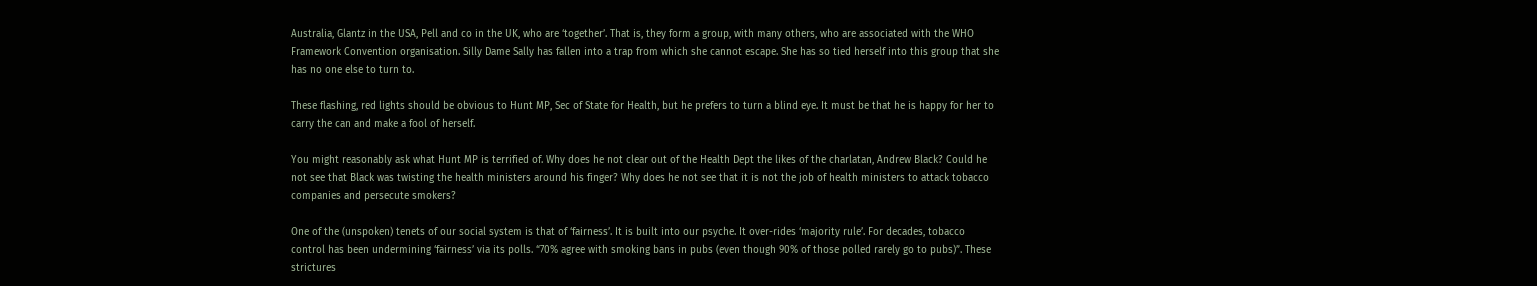Australia, Glantz in the USA, Pell and co in the UK, who are ‘together’. That is, they form a group, with many others, who are associated with the WHO Framework Convention organisation. Silly Dame Sally has fallen into a trap from which she cannot escape. She has so tied herself into this group that she has no one else to turn to.

These flashing, red lights should be obvious to Hunt MP, Sec of State for Health, but he prefers to turn a blind eye. It must be that he is happy for her to carry the can and make a fool of herself.

You might reasonably ask what Hunt MP is terrified of. Why does he not clear out of the Health Dept the likes of the charlatan, Andrew Black? Could he not see that Black was twisting the health ministers around his finger? Why does he not see that it is not the job of health ministers to attack tobacco companies and persecute smokers?

One of the (unspoken) tenets of our social system is that of ‘fairness’. It is built into our psyche. It over-rides ‘majority rule’. For decades, tobacco control has been undermining ‘fairness’ via its polls. “70% agree with smoking bans in pubs (even though 90% of those polled rarely go to pubs)”. These strictures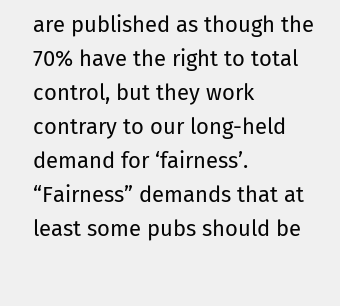are published as though the 70% have the right to total control, but they work contrary to our long-held demand for ‘fairness’. “Fairness” demands that at least some pubs should be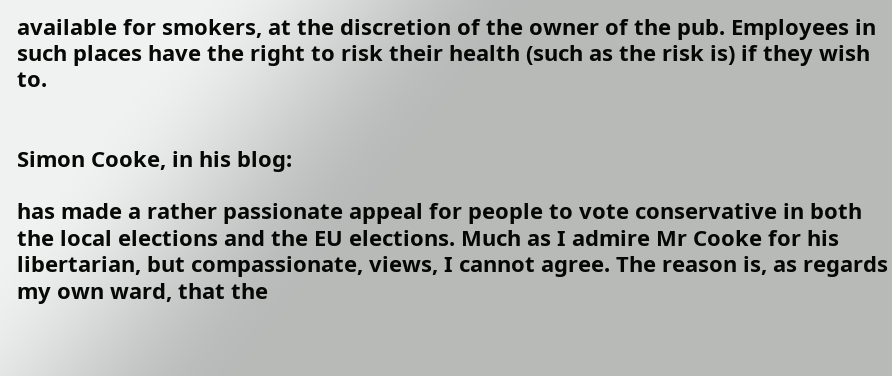available for smokers, at the discretion of the owner of the pub. Employees in such places have the right to risk their health (such as the risk is) if they wish to.


Simon Cooke, in his blog:

has made a rather passionate appeal for people to vote conservative in both the local elections and the EU elections. Much as I admire Mr Cooke for his libertarian, but compassionate, views, I cannot agree. The reason is, as regards my own ward, that the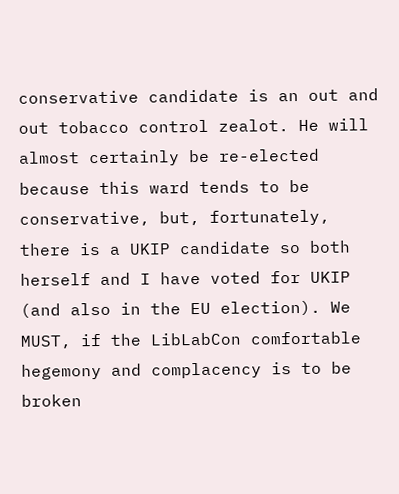conservative candidate is an out and out tobacco control zealot. He will almost certainly be re-elected because this ward tends to be conservative, but, fortunately, there is a UKIP candidate so both herself and I have voted for UKIP (and also in the EU election). We MUST, if the LibLabCon comfortable hegemony and complacency is to be broken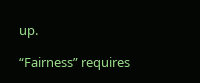up.

“Fairness” requires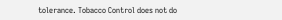tolerance. Tobacco Control does not do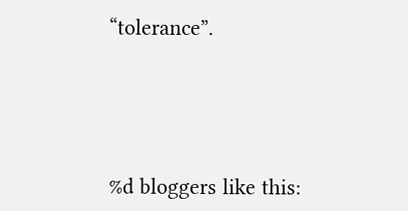“tolerance”.




%d bloggers like this: